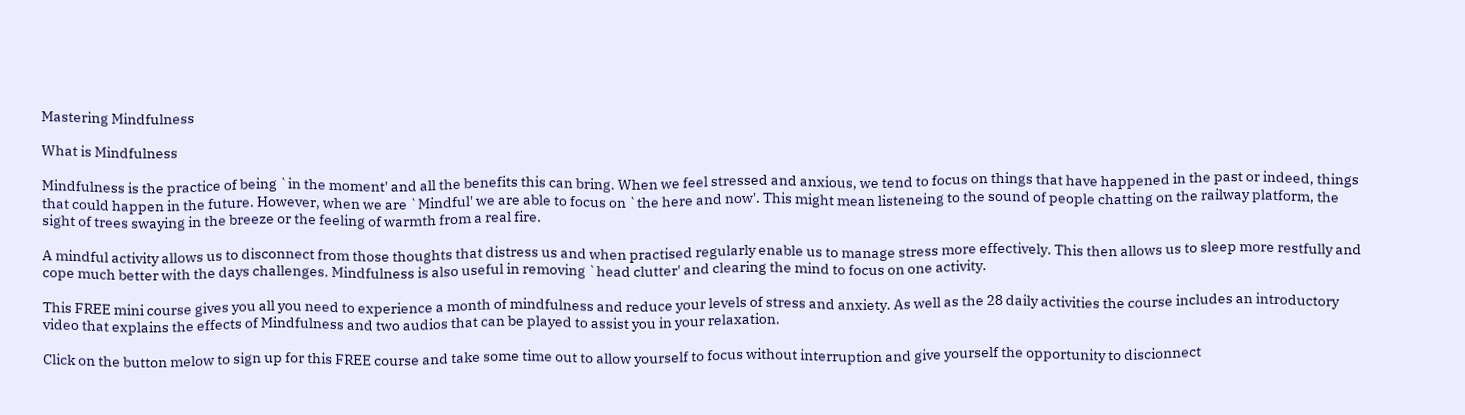Mastering Mindfulness

What is Mindfulness

Mindfulness is the practice of being `in the moment' and all the benefits this can bring. When we feel stressed and anxious, we tend to focus on things that have happened in the past or indeed, things that could happen in the future. However, when we are `Mindful' we are able to focus on `the here and now'. This might mean listeneing to the sound of people chatting on the railway platform, the sight of trees swaying in the breeze or the feeling of warmth from a real fire.

A mindful activity allows us to disconnect from those thoughts that distress us and when practised regularly enable us to manage stress more effectively. This then allows us to sleep more restfully and cope much better with the days challenges. Mindfulness is also useful in removing `head clutter' and clearing the mind to focus on one activity.

This FREE mini course gives you all you need to experience a month of mindfulness and reduce your levels of stress and anxiety. As well as the 28 daily activities the course includes an introductory video that explains the effects of Mindfulness and two audios that can be played to assist you in your relaxation.

Click on the button melow to sign up for this FREE course and take some time out to allow yourself to focus without interruption and give yourself the opportunity to discionnect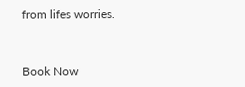from lifes worries.


Book Now